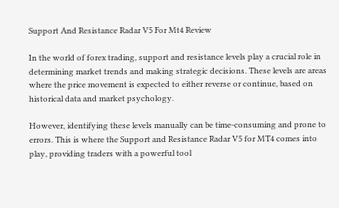Support And Resistance Radar V5 For Mt4 Review

In the world of forex trading, support and resistance levels play a crucial role in determining market trends and making strategic decisions. These levels are areas where the price movement is expected to either reverse or continue, based on historical data and market psychology.

However, identifying these levels manually can be time-consuming and prone to errors. This is where the Support and Resistance Radar V5 for MT4 comes into play, providing traders with a powerful tool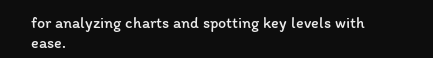for analyzing charts and spotting key levels with ease.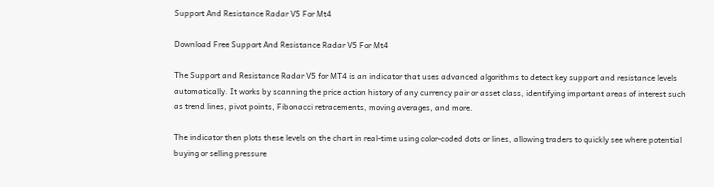Support And Resistance Radar V5 For Mt4

Download Free Support And Resistance Radar V5 For Mt4

The Support and Resistance Radar V5 for MT4 is an indicator that uses advanced algorithms to detect key support and resistance levels automatically. It works by scanning the price action history of any currency pair or asset class, identifying important areas of interest such as trend lines, pivot points, Fibonacci retracements, moving averages, and more.

The indicator then plots these levels on the chart in real-time using color-coded dots or lines, allowing traders to quickly see where potential buying or selling pressure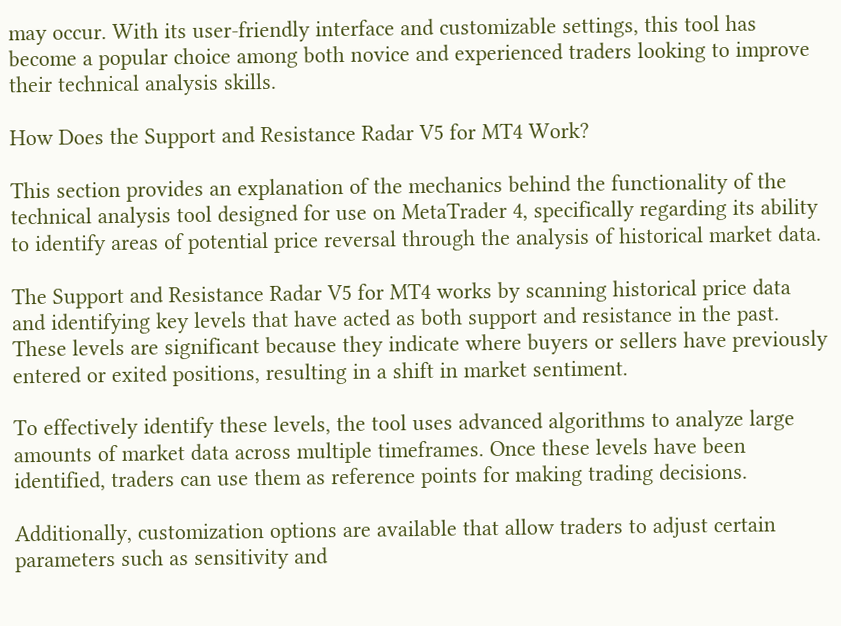may occur. With its user-friendly interface and customizable settings, this tool has become a popular choice among both novice and experienced traders looking to improve their technical analysis skills.

How Does the Support and Resistance Radar V5 for MT4 Work?

This section provides an explanation of the mechanics behind the functionality of the technical analysis tool designed for use on MetaTrader 4, specifically regarding its ability to identify areas of potential price reversal through the analysis of historical market data.

The Support and Resistance Radar V5 for MT4 works by scanning historical price data and identifying key levels that have acted as both support and resistance in the past. These levels are significant because they indicate where buyers or sellers have previously entered or exited positions, resulting in a shift in market sentiment.

To effectively identify these levels, the tool uses advanced algorithms to analyze large amounts of market data across multiple timeframes. Once these levels have been identified, traders can use them as reference points for making trading decisions.

Additionally, customization options are available that allow traders to adjust certain parameters such as sensitivity and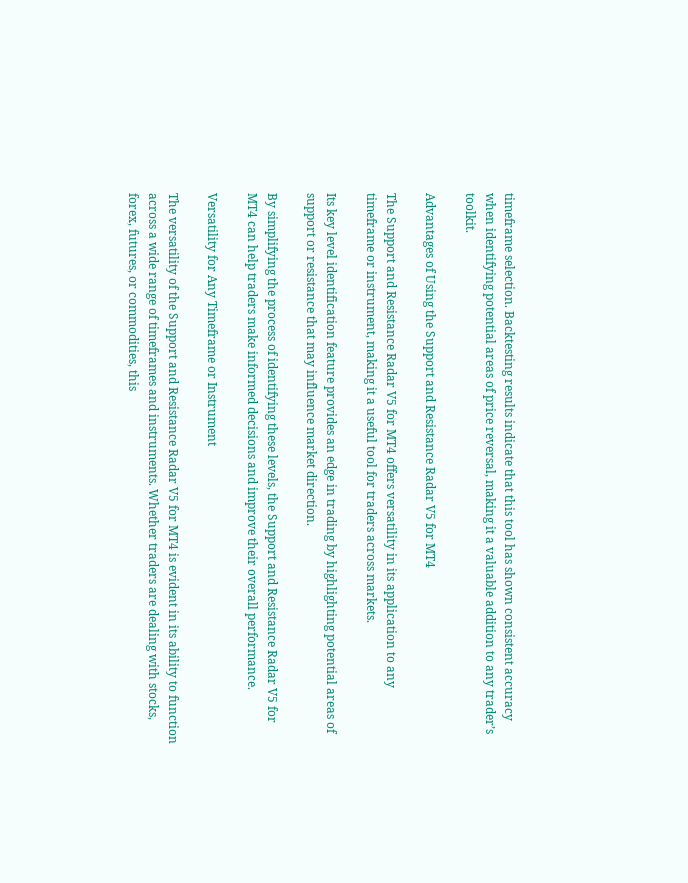timeframe selection. Backtesting results indicate that this tool has shown consistent accuracy when identifying potential areas of price reversal, making it a valuable addition to any trader’s toolkit.

Advantages of Using the Support and Resistance Radar V5 for MT4

The Support and Resistance Radar V5 for MT4 offers versatility in its application to any timeframe or instrument, making it a useful tool for traders across markets.

Its key level identification feature provides an edge in trading by highlighting potential areas of support or resistance that may influence market direction.

By simplifying the process of identifying these levels, the Support and Resistance Radar V5 for MT4 can help traders make informed decisions and improve their overall performance.

Versatility for Any Timeframe or Instrument

The versatility of the Support and Resistance Radar V5 for MT4 is evident in its ability to function across a wide range of timeframes and instruments. Whether traders are dealing with stocks, forex, futures, or commodities, this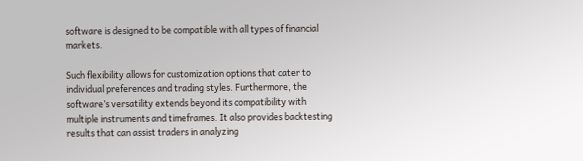software is designed to be compatible with all types of financial markets.

Such flexibility allows for customization options that cater to individual preferences and trading styles. Furthermore, the software’s versatility extends beyond its compatibility with multiple instruments and timeframes. It also provides backtesting results that can assist traders in analyzing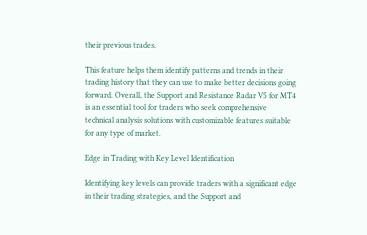their previous trades.

This feature helps them identify patterns and trends in their trading history that they can use to make better decisions going forward. Overall, the Support and Resistance Radar V5 for MT4 is an essential tool for traders who seek comprehensive technical analysis solutions with customizable features suitable for any type of market.

Edge in Trading with Key Level Identification

Identifying key levels can provide traders with a significant edge in their trading strategies, and the Support and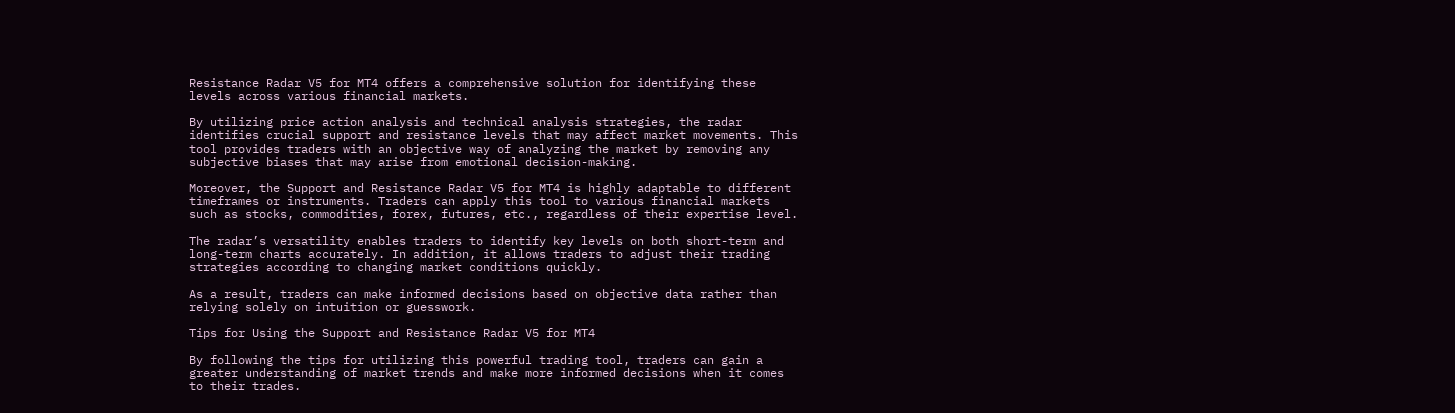Resistance Radar V5 for MT4 offers a comprehensive solution for identifying these levels across various financial markets.

By utilizing price action analysis and technical analysis strategies, the radar identifies crucial support and resistance levels that may affect market movements. This tool provides traders with an objective way of analyzing the market by removing any subjective biases that may arise from emotional decision-making.

Moreover, the Support and Resistance Radar V5 for MT4 is highly adaptable to different timeframes or instruments. Traders can apply this tool to various financial markets such as stocks, commodities, forex, futures, etc., regardless of their expertise level.

The radar’s versatility enables traders to identify key levels on both short-term and long-term charts accurately. In addition, it allows traders to adjust their trading strategies according to changing market conditions quickly.

As a result, traders can make informed decisions based on objective data rather than relying solely on intuition or guesswork.

Tips for Using the Support and Resistance Radar V5 for MT4

By following the tips for utilizing this powerful trading tool, traders can gain a greater understanding of market trends and make more informed decisions when it comes to their trades.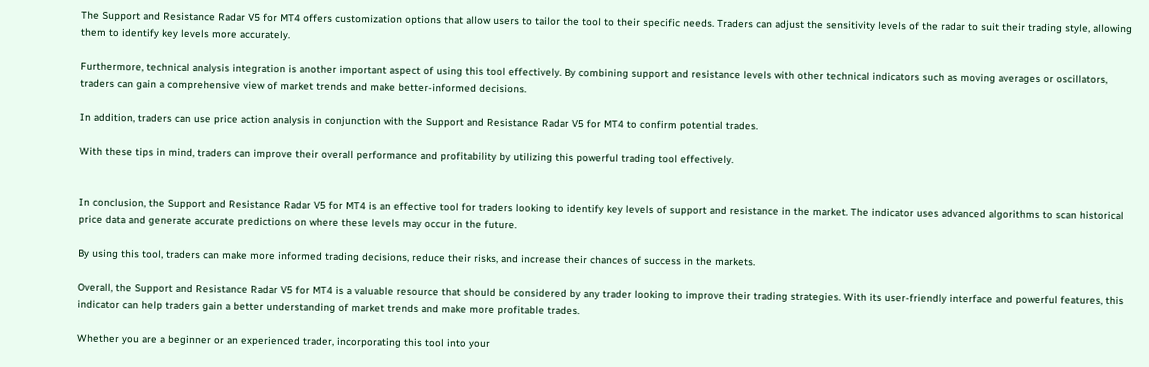The Support and Resistance Radar V5 for MT4 offers customization options that allow users to tailor the tool to their specific needs. Traders can adjust the sensitivity levels of the radar to suit their trading style, allowing them to identify key levels more accurately.

Furthermore, technical analysis integration is another important aspect of using this tool effectively. By combining support and resistance levels with other technical indicators such as moving averages or oscillators, traders can gain a comprehensive view of market trends and make better-informed decisions.

In addition, traders can use price action analysis in conjunction with the Support and Resistance Radar V5 for MT4 to confirm potential trades.

With these tips in mind, traders can improve their overall performance and profitability by utilizing this powerful trading tool effectively.


In conclusion, the Support and Resistance Radar V5 for MT4 is an effective tool for traders looking to identify key levels of support and resistance in the market. The indicator uses advanced algorithms to scan historical price data and generate accurate predictions on where these levels may occur in the future.

By using this tool, traders can make more informed trading decisions, reduce their risks, and increase their chances of success in the markets.

Overall, the Support and Resistance Radar V5 for MT4 is a valuable resource that should be considered by any trader looking to improve their trading strategies. With its user-friendly interface and powerful features, this indicator can help traders gain a better understanding of market trends and make more profitable trades.

Whether you are a beginner or an experienced trader, incorporating this tool into your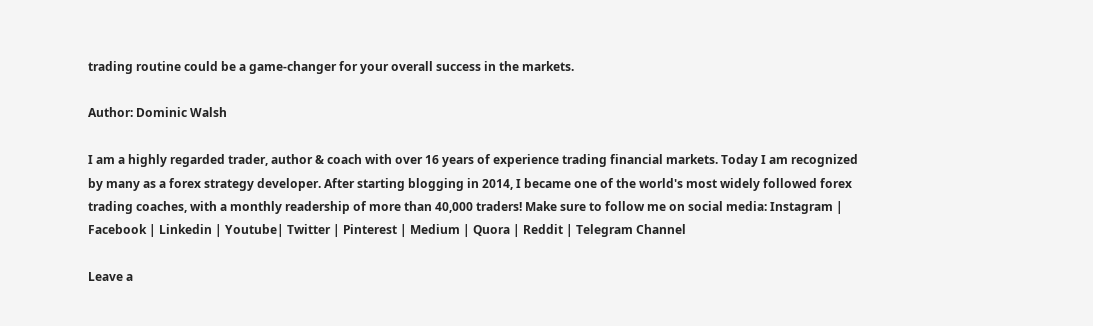trading routine could be a game-changer for your overall success in the markets.

Author: Dominic Walsh

I am a highly regarded trader, author & coach with over 16 years of experience trading financial markets. Today I am recognized by many as a forex strategy developer. After starting blogging in 2014, I became one of the world's most widely followed forex trading coaches, with a monthly readership of more than 40,000 traders! Make sure to follow me on social media: Instagram | Facebook | Linkedin | Youtube| Twitter | Pinterest | Medium | Quora | Reddit | Telegram Channel

Leave a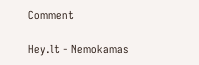Comment

Hey.lt - Nemokamas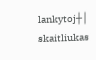lankytoj┼│ skaitliukas